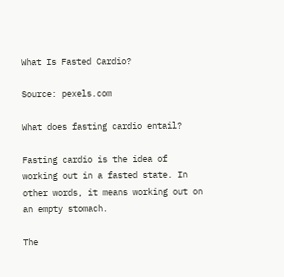What Is Fasted Cardio?

Source: pexels.com

What does fasting cardio entail?

Fasting cardio is the idea of working out in a fasted state. In other words, it means working out on an empty stomach.

The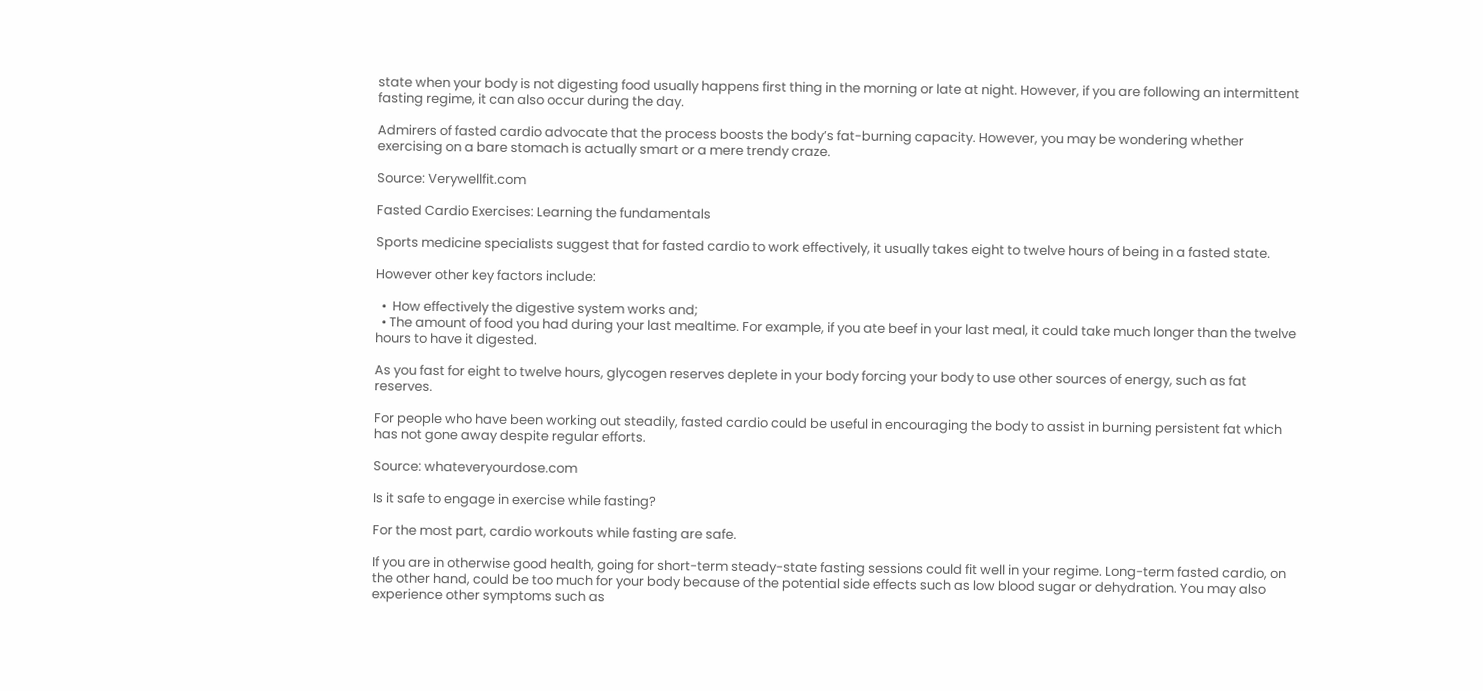state when your body is not digesting food usually happens first thing in the morning or late at night. However, if you are following an intermittent fasting regime, it can also occur during the day.

Admirers of fasted cardio advocate that the process boosts the body’s fat-burning capacity. However, you may be wondering whether exercising on a bare stomach is actually smart or a mere trendy craze.

Source: Verywellfit.com

Fasted Cardio Exercises: Learning the fundamentals

Sports medicine specialists suggest that for fasted cardio to work effectively, it usually takes eight to twelve hours of being in a fasted state.

However other key factors include:

  •  How effectively the digestive system works and;
  • The amount of food you had during your last mealtime. For example, if you ate beef in your last meal, it could take much longer than the twelve hours to have it digested.

As you fast for eight to twelve hours, glycogen reserves deplete in your body forcing your body to use other sources of energy, such as fat reserves.

For people who have been working out steadily, fasted cardio could be useful in encouraging the body to assist in burning persistent fat which has not gone away despite regular efforts.

Source: whateveryourdose.com

Is it safe to engage in exercise while fasting?

For the most part, cardio workouts while fasting are safe.

If you are in otherwise good health, going for short-term steady-state fasting sessions could fit well in your regime. Long-term fasted cardio, on the other hand, could be too much for your body because of the potential side effects such as low blood sugar or dehydration. You may also experience other symptoms such as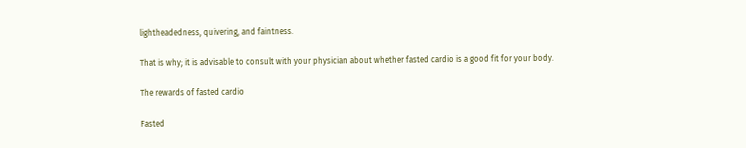lightheadedness, quivering, and faintness.

That is why; it is advisable to consult with your physician about whether fasted cardio is a good fit for your body.

The rewards of fasted cardio

Fasted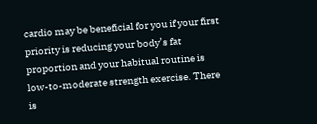cardio may be beneficial for you if your first priority is reducing your body’s fat proportion and your habitual routine is low-to-moderate strength exercise. There is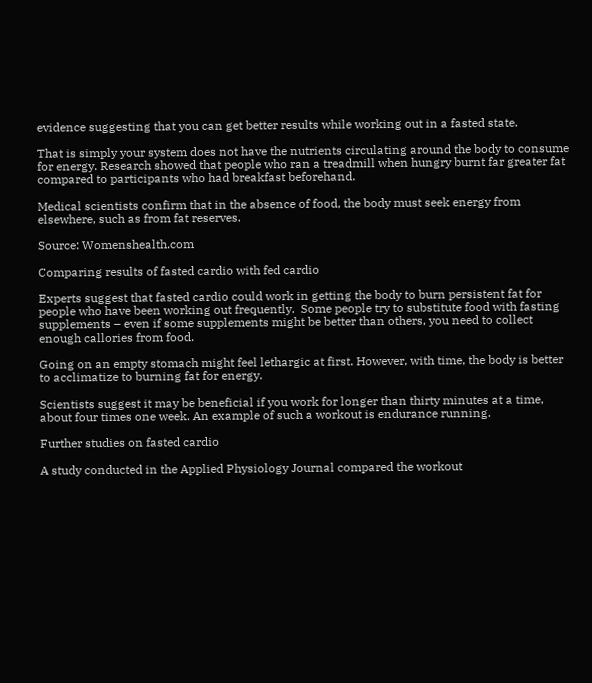evidence suggesting that you can get better results while working out in a fasted state.

That is simply your system does not have the nutrients circulating around the body to consume for energy. Research showed that people who ran a treadmill when hungry burnt far greater fat compared to participants who had breakfast beforehand.

Medical scientists confirm that in the absence of food, the body must seek energy from elsewhere, such as from fat reserves.

Source: Womenshealth.com

Comparing results of fasted cardio with fed cardio

Experts suggest that fasted cardio could work in getting the body to burn persistent fat for people who have been working out frequently.  Some people try to substitute food with fasting supplements – even if some supplements might be better than others, you need to collect enough callories from food.

Going on an empty stomach might feel lethargic at first. However, with time, the body is better to acclimatize to burning fat for energy.

Scientists suggest it may be beneficial if you work for longer than thirty minutes at a time, about four times one week. An example of such a workout is endurance running.

Further studies on fasted cardio

A study conducted in the Applied Physiology Journal compared the workout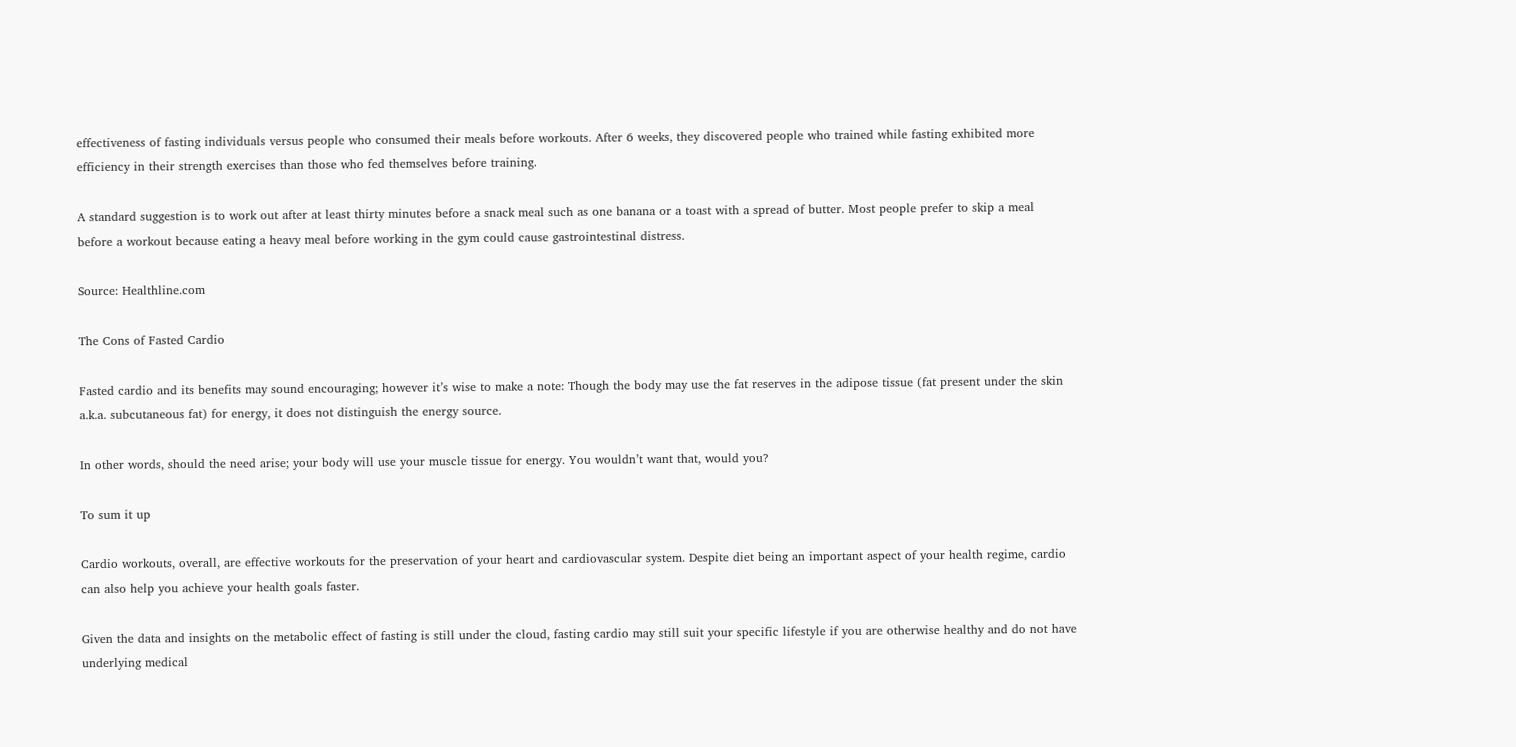effectiveness of fasting individuals versus people who consumed their meals before workouts. After 6 weeks, they discovered people who trained while fasting exhibited more efficiency in their strength exercises than those who fed themselves before training.

A standard suggestion is to work out after at least thirty minutes before a snack meal such as one banana or a toast with a spread of butter. Most people prefer to skip a meal before a workout because eating a heavy meal before working in the gym could cause gastrointestinal distress.

Source: Healthline.com

The Cons of Fasted Cardio

Fasted cardio and its benefits may sound encouraging; however it’s wise to make a note: Though the body may use the fat reserves in the adipose tissue (fat present under the skin a.k.a. subcutaneous fat) for energy, it does not distinguish the energy source.

In other words, should the need arise; your body will use your muscle tissue for energy. You wouldn’t want that, would you?

To sum it up

Cardio workouts, overall, are effective workouts for the preservation of your heart and cardiovascular system. Despite diet being an important aspect of your health regime, cardio can also help you achieve your health goals faster.

Given the data and insights on the metabolic effect of fasting is still under the cloud, fasting cardio may still suit your specific lifestyle if you are otherwise healthy and do not have underlying medical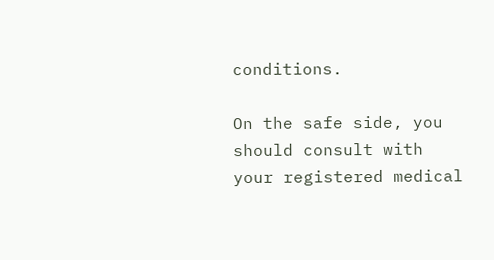conditions.

On the safe side, you should consult with your registered medical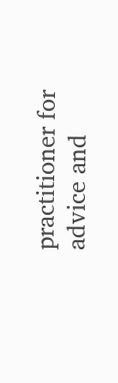practitioner for advice and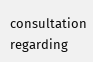consultation regarding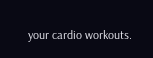your cardio workouts.